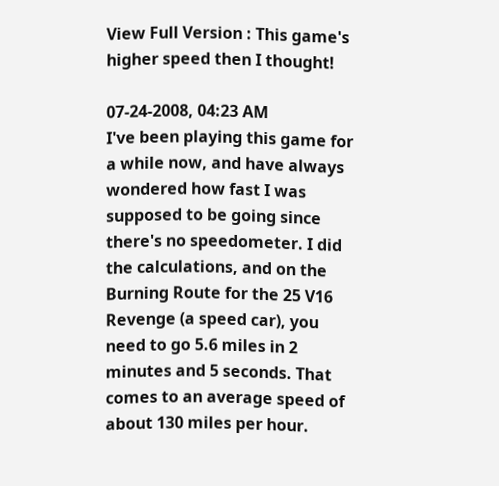View Full Version : This game's higher speed then I thought!

07-24-2008, 04:23 AM
I've been playing this game for a while now, and have always wondered how fast I was supposed to be going since there's no speedometer. I did the calculations, and on the Burning Route for the 25 V16 Revenge (a speed car), you need to go 5.6 miles in 2 minutes and 5 seconds. That comes to an average speed of about 130 miles per hour.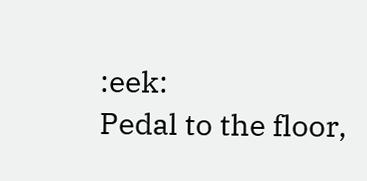:eek:
Pedal to the floor,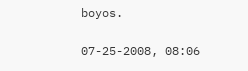boyos.

07-25-2008, 08:06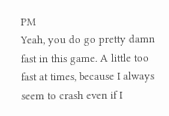PM
Yeah, you do go pretty damn fast in this game. A little too fast at times, because I always seem to crash even if I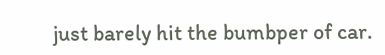just barely hit the bumbper of car.